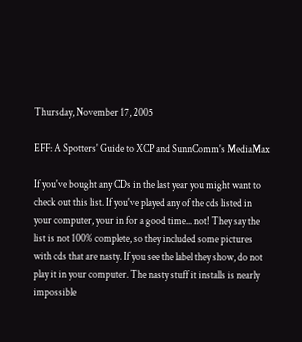Thursday, November 17, 2005

EFF: A Spotters' Guide to XCP and SunnComm's MediaMax

If you've bought any CDs in the last year you might want to check out this list. If you've played any of the cds listed in your computer, your in for a good time... not! They say the list is not 100% complete, so they included some pictures with cds that are nasty. If you see the label they show, do not play it in your computer. The nasty stuff it installs is nearly impossible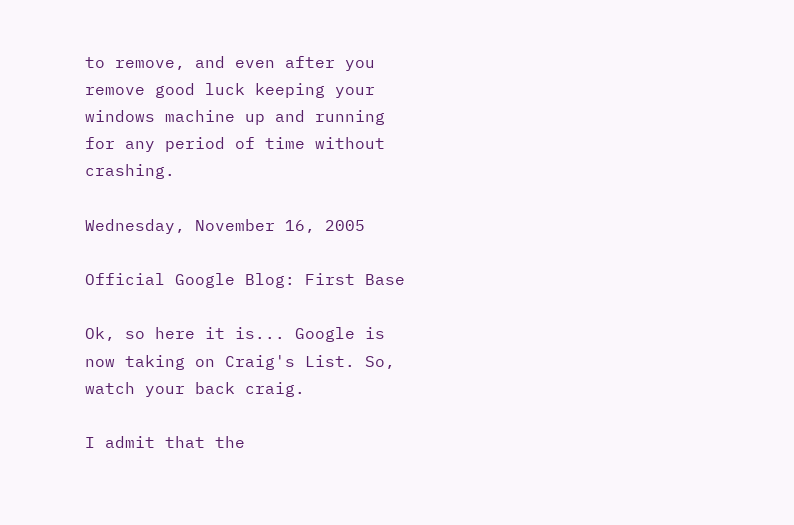to remove, and even after you remove good luck keeping your windows machine up and running for any period of time without crashing.

Wednesday, November 16, 2005

Official Google Blog: First Base

Ok, so here it is... Google is now taking on Craig's List. So, watch your back craig.

I admit that the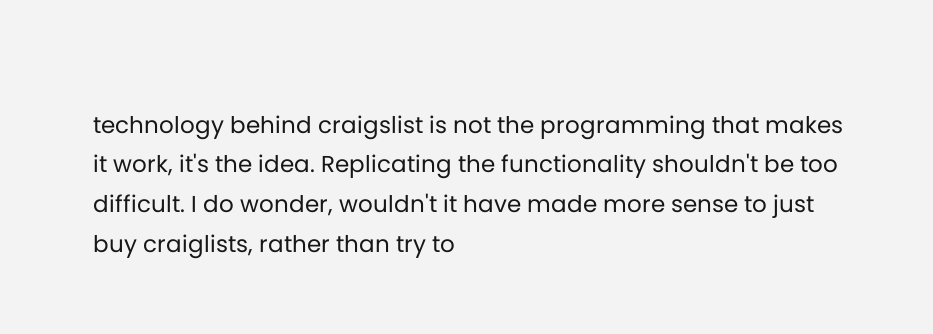technology behind craigslist is not the programming that makes it work, it's the idea. Replicating the functionality shouldn't be too difficult. I do wonder, wouldn't it have made more sense to just buy craiglists, rather than try to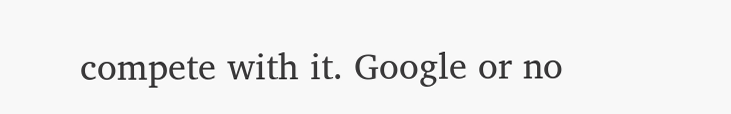compete with it. Google or no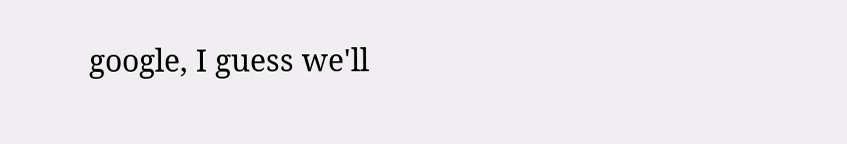google, I guess we'll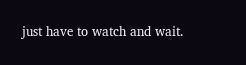just have to watch and wait.